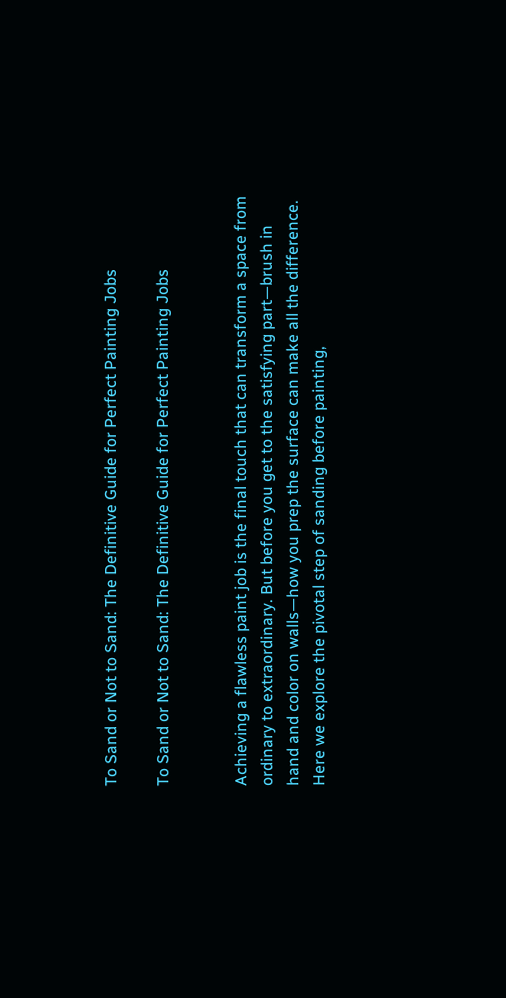To Sand or Not to Sand: The Definitive Guide for Perfect Painting Jobs

To Sand or Not to Sand: The Definitive Guide for Perfect Painting Jobs


Achieving a flawless paint job is the final touch that can transform a space from ordinary to extraordinary. But before you get to the satisfying part—brush in hand and color on walls—how you prep the surface can make all the difference. Here we explore the pivotal step of sanding before painting,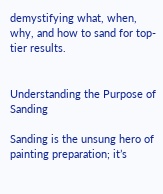demystifying what, when, why, and how to sand for top-tier results.


Understanding the Purpose of Sanding

Sanding is the unsung hero of painting preparation; it’s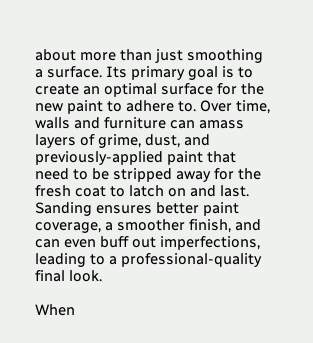about more than just smoothing a surface. Its primary goal is to create an optimal surface for the new paint to adhere to. Over time, walls and furniture can amass layers of grime, dust, and previously-applied paint that need to be stripped away for the fresh coat to latch on and last. Sanding ensures better paint coverage, a smoother finish, and can even buff out imperfections, leading to a professional-quality final look.

When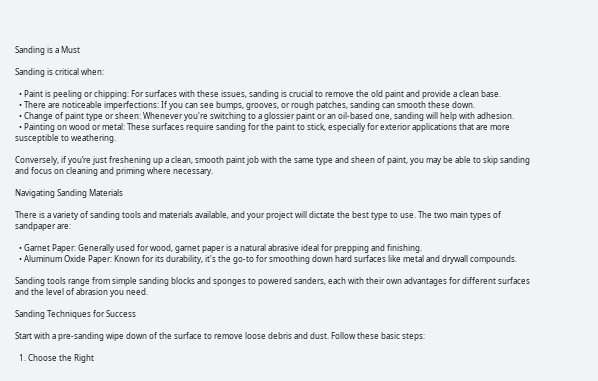Sanding is a Must

Sanding is critical when:

  • Paint is peeling or chipping: For surfaces with these issues, sanding is crucial to remove the old paint and provide a clean base.
  • There are noticeable imperfections: If you can see bumps, grooves, or rough patches, sanding can smooth these down.
  • Change of paint type or sheen: Whenever you're switching to a glossier paint or an oil-based one, sanding will help with adhesion.
  • Painting on wood or metal: These surfaces require sanding for the paint to stick, especially for exterior applications that are more susceptible to weathering.

Conversely, if you’re just freshening up a clean, smooth paint job with the same type and sheen of paint, you may be able to skip sanding and focus on cleaning and priming where necessary.

Navigating Sanding Materials

There is a variety of sanding tools and materials available, and your project will dictate the best type to use. The two main types of sandpaper are:

  • Garnet Paper: Generally used for wood, garnet paper is a natural abrasive ideal for prepping and finishing.
  • Aluminum Oxide Paper: Known for its durability, it's the go-to for smoothing down hard surfaces like metal and drywall compounds.

Sanding tools range from simple sanding blocks and sponges to powered sanders, each with their own advantages for different surfaces and the level of abrasion you need.

Sanding Techniques for Success

Start with a pre-sanding wipe down of the surface to remove loose debris and dust. Follow these basic steps:

  1. Choose the Right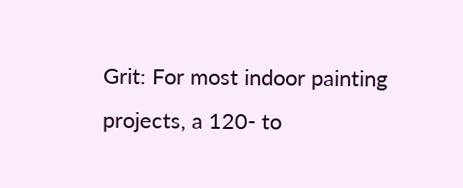Grit: For most indoor painting projects, a 120- to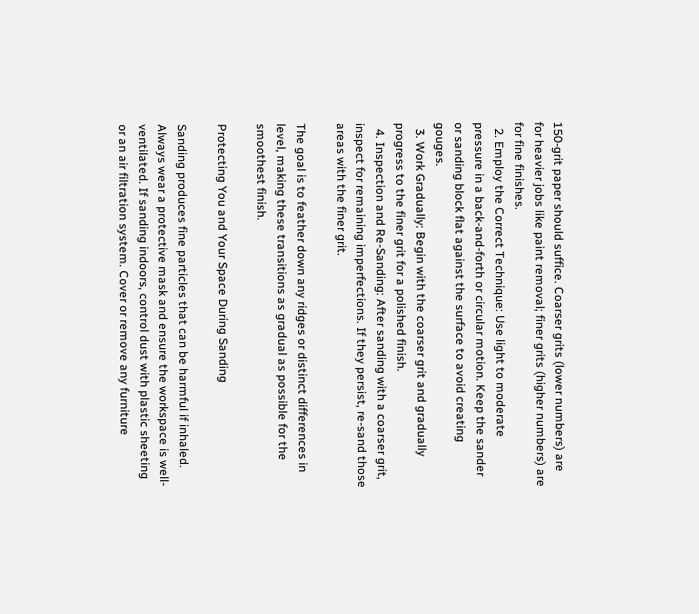150-grit paper should suffice. Coarser grits (lower numbers) are for heavier jobs like paint removal; finer grits (higher numbers) are for fine finishes.
  2. Employ the Correct Technique: Use light to moderate pressure in a back-and-forth or circular motion. Keep the sander or sanding block flat against the surface to avoid creating gouges.
  3. Work Gradually: Begin with the coarser grit and gradually progress to the finer grit for a polished finish.
  4. Inspection and Re-Sanding: After sanding with a coarser grit, inspect for remaining imperfections. If they persist, re-sand those areas with the finer grit.

The goal is to feather down any ridges or distinct differences in level, making these transitions as gradual as possible for the smoothest finish.

Protecting You and Your Space During Sanding

Sanding produces fine particles that can be harmful if inhaled. Always wear a protective mask and ensure the workspace is well-ventilated. If sanding indoors, control dust with plastic sheeting or an air filtration system. Cover or remove any furniture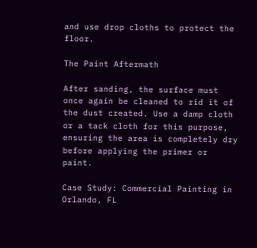and use drop cloths to protect the floor.

The Paint Aftermath

After sanding, the surface must once again be cleaned to rid it of the dust created. Use a damp cloth or a tack cloth for this purpose, ensuring the area is completely dry before applying the primer or paint.

Case Study: Commercial Painting in Orlando, FL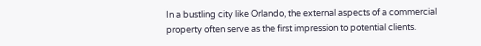In a bustling city like Orlando, the external aspects of a commercial property often serve as the first impression to potential clients.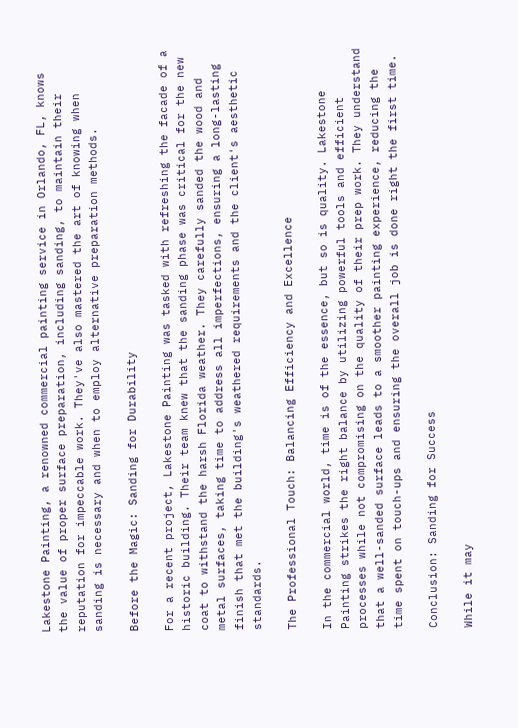Lakestone Painting, a renowned commercial painting service in Orlando, FL, knows the value of proper surface preparation, including sanding, to maintain their reputation for impeccable work. They've also mastered the art of knowing when sanding is necessary and when to employ alternative preparation methods.

Before the Magic: Sanding for Durability

For a recent project, Lakestone Painting was tasked with refreshing the facade of a historic building. Their team knew that the sanding phase was critical for the new coat to withstand the harsh Florida weather. They carefully sanded the wood and metal surfaces, taking time to address all imperfections, ensuring a long-lasting finish that met the building's weathered requirements and the client's aesthetic standards.

The Professional Touch: Balancing Efficiency and Excellence

In the commercial world, time is of the essence, but so is quality. Lakestone Painting strikes the right balance by utilizing powerful tools and efficient processes while not compromising on the quality of their prep work. They understand that a well-sanded surface leads to a smoother painting experience, reducing the time spent on touch-ups and ensuring the overall job is done right the first time.

Conclusion: Sanding for Success

While it may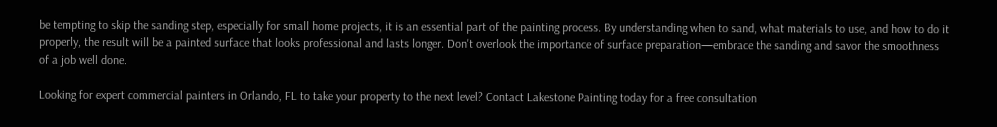be tempting to skip the sanding step, especially for small home projects, it is an essential part of the painting process. By understanding when to sand, what materials to use, and how to do it properly, the result will be a painted surface that looks professional and lasts longer. Don't overlook the importance of surface preparation—embrace the sanding and savor the smoothness of a job well done.

Looking for expert commercial painters in Orlando, FL to take your property to the next level? Contact Lakestone Painting today for a free consultation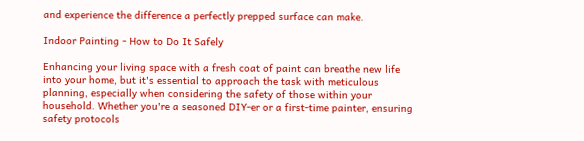and experience the difference a perfectly prepped surface can make.

Indoor Painting - How to Do It Safely

Enhancing your living space with a fresh coat of paint can breathe new life into your home, but it's essential to approach the task with meticulous planning, especially when considering the safety of those within your household. Whether you're a seasoned DIY-er or a first-time painter, ensuring safety protocols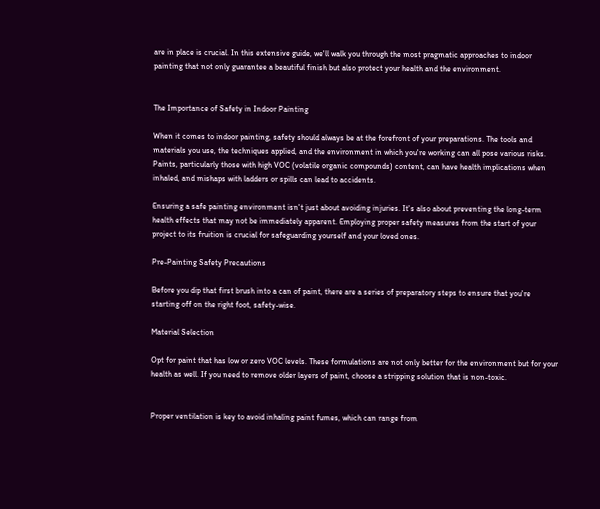are in place is crucial. In this extensive guide, we'll walk you through the most pragmatic approaches to indoor painting that not only guarantee a beautiful finish but also protect your health and the environment.


The Importance of Safety in Indoor Painting

When it comes to indoor painting, safety should always be at the forefront of your preparations. The tools and materials you use, the techniques applied, and the environment in which you're working can all pose various risks. Paints, particularly those with high VOC (volatile organic compounds) content, can have health implications when inhaled, and mishaps with ladders or spills can lead to accidents.

Ensuring a safe painting environment isn't just about avoiding injuries. It's also about preventing the long-term health effects that may not be immediately apparent. Employing proper safety measures from the start of your project to its fruition is crucial for safeguarding yourself and your loved ones.

Pre-Painting Safety Precautions

Before you dip that first brush into a can of paint, there are a series of preparatory steps to ensure that you're starting off on the right foot, safety-wise.

Material Selection

Opt for paint that has low or zero VOC levels. These formulations are not only better for the environment but for your health as well. If you need to remove older layers of paint, choose a stripping solution that is non-toxic.


Proper ventilation is key to avoid inhaling paint fumes, which can range from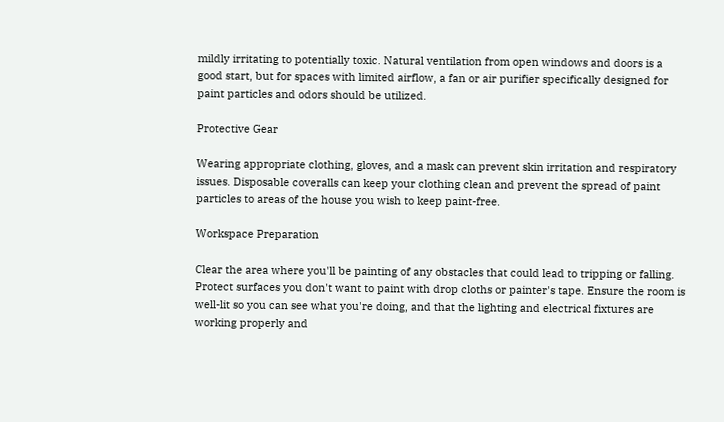mildly irritating to potentially toxic. Natural ventilation from open windows and doors is a good start, but for spaces with limited airflow, a fan or air purifier specifically designed for paint particles and odors should be utilized.

Protective Gear

Wearing appropriate clothing, gloves, and a mask can prevent skin irritation and respiratory issues. Disposable coveralls can keep your clothing clean and prevent the spread of paint particles to areas of the house you wish to keep paint-free.

Workspace Preparation

Clear the area where you'll be painting of any obstacles that could lead to tripping or falling. Protect surfaces you don't want to paint with drop cloths or painter's tape. Ensure the room is well-lit so you can see what you're doing, and that the lighting and electrical fixtures are working properly and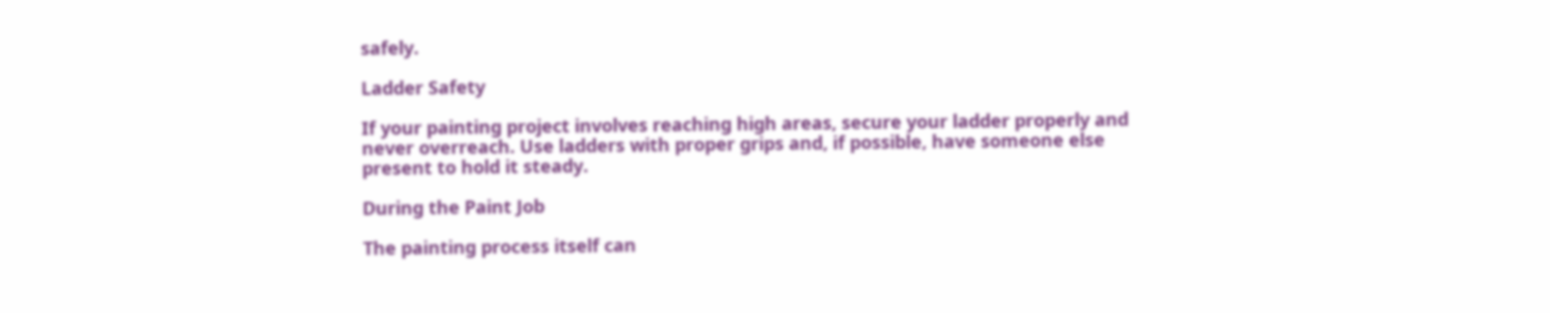safely.

Ladder Safety

If your painting project involves reaching high areas, secure your ladder properly and never overreach. Use ladders with proper grips and, if possible, have someone else present to hold it steady.

During the Paint Job

The painting process itself can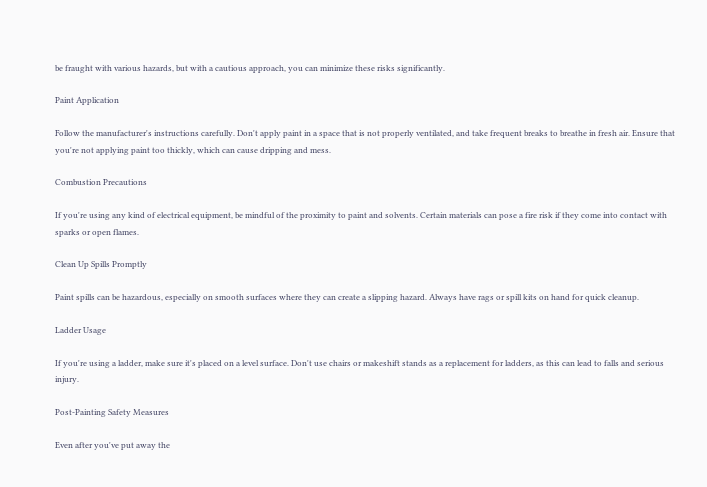be fraught with various hazards, but with a cautious approach, you can minimize these risks significantly.

Paint Application

Follow the manufacturer's instructions carefully. Don't apply paint in a space that is not properly ventilated, and take frequent breaks to breathe in fresh air. Ensure that you're not applying paint too thickly, which can cause dripping and mess.

Combustion Precautions

If you're using any kind of electrical equipment, be mindful of the proximity to paint and solvents. Certain materials can pose a fire risk if they come into contact with sparks or open flames.

Clean Up Spills Promptly

Paint spills can be hazardous, especially on smooth surfaces where they can create a slipping hazard. Always have rags or spill kits on hand for quick cleanup.

Ladder Usage

If you're using a ladder, make sure it's placed on a level surface. Don't use chairs or makeshift stands as a replacement for ladders, as this can lead to falls and serious injury.

Post-Painting Safety Measures

Even after you've put away the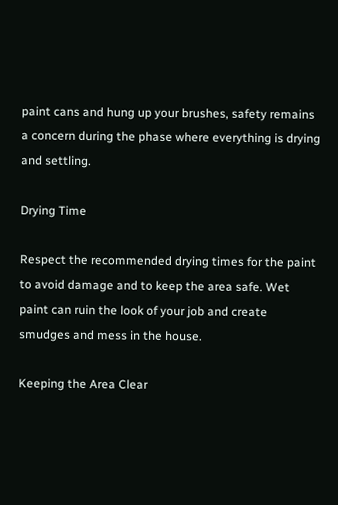paint cans and hung up your brushes, safety remains a concern during the phase where everything is drying and settling.

Drying Time

Respect the recommended drying times for the paint to avoid damage and to keep the area safe. Wet paint can ruin the look of your job and create smudges and mess in the house.

Keeping the Area Clear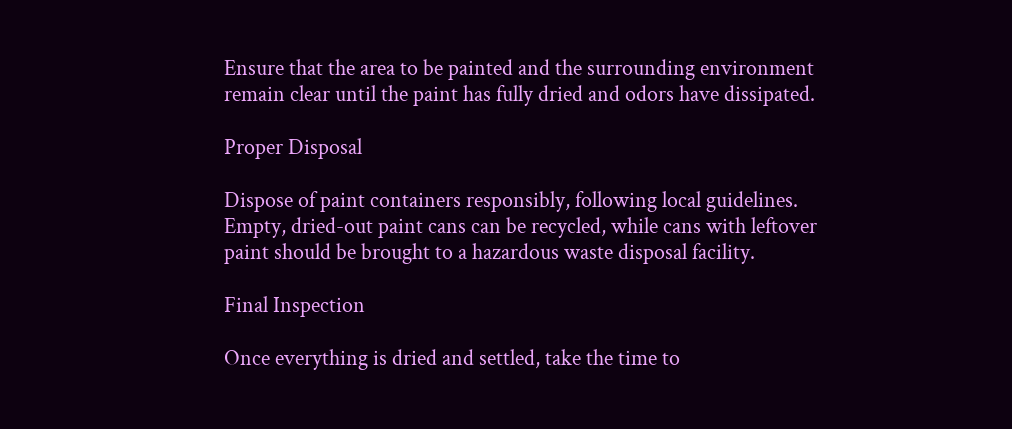Ensure that the area to be painted and the surrounding environment remain clear until the paint has fully dried and odors have dissipated.

Proper Disposal

Dispose of paint containers responsibly, following local guidelines. Empty, dried-out paint cans can be recycled, while cans with leftover paint should be brought to a hazardous waste disposal facility.

Final Inspection

Once everything is dried and settled, take the time to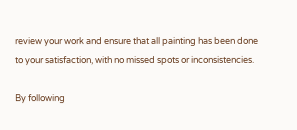review your work and ensure that all painting has been done to your satisfaction, with no missed spots or inconsistencies.

By following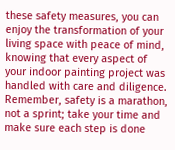these safety measures, you can enjoy the transformation of your living space with peace of mind, knowing that every aspect of your indoor painting project was handled with care and diligence. Remember, safety is a marathon, not a sprint; take your time and make sure each step is done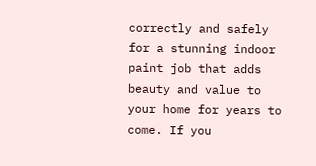correctly and safely for a stunning indoor paint job that adds beauty and value to your home for years to come. If you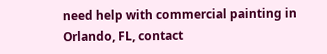need help with commercial painting in Orlando, FL, contact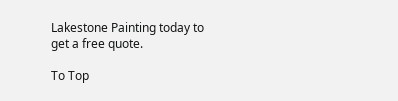Lakestone Painting today to get a free quote.

To Top